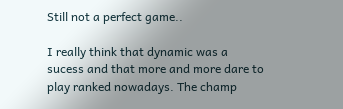Still not a perfect game..

I really think that dynamic was a sucess and that more and more dare to play ranked nowadays. The champ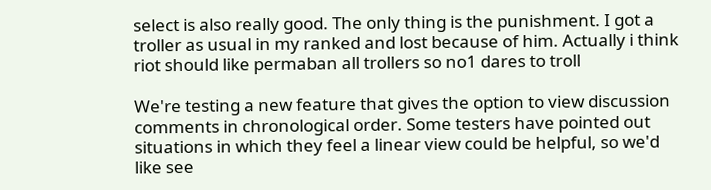select is also really good. The only thing is the punishment. I got a troller as usual in my ranked and lost because of him. Actually i think riot should like permaban all trollers so no1 dares to troll

We're testing a new feature that gives the option to view discussion comments in chronological order. Some testers have pointed out situations in which they feel a linear view could be helpful, so we'd like see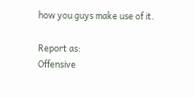how you guys make use of it.

Report as:
Offensive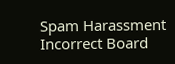Spam Harassment Incorrect Board